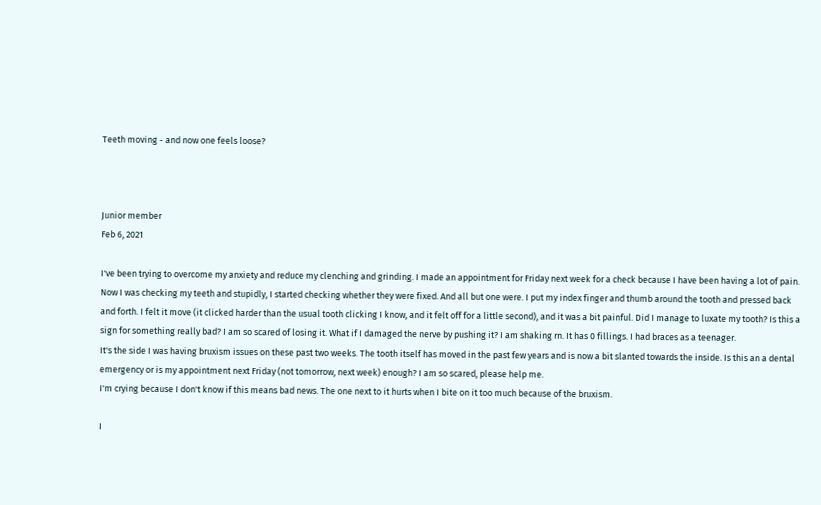Teeth moving - and now one feels loose?



Junior member
Feb 6, 2021

I've been trying to overcome my anxiety and reduce my clenching and grinding. I made an appointment for Friday next week for a check because I have been having a lot of pain.
Now I was checking my teeth and stupidly, I started checking whether they were fixed. And all but one were. I put my index finger and thumb around the tooth and pressed back and forth. I felt it move (it clicked harder than the usual tooth clicking I know, and it felt off for a little second), and it was a bit painful. Did I manage to luxate my tooth? Is this a sign for something really bad? I am so scared of losing it. What if I damaged the nerve by pushing it? I am shaking rn. It has 0 fillings. I had braces as a teenager.
It's the side I was having bruxism issues on these past two weeks. The tooth itself has moved in the past few years and is now a bit slanted towards the inside. Is this an a dental emergency or is my appointment next Friday (not tomorrow, next week) enough? I am so scared, please help me.
I'm crying because I don't know if this means bad news. The one next to it hurts when I bite on it too much because of the bruxism.

I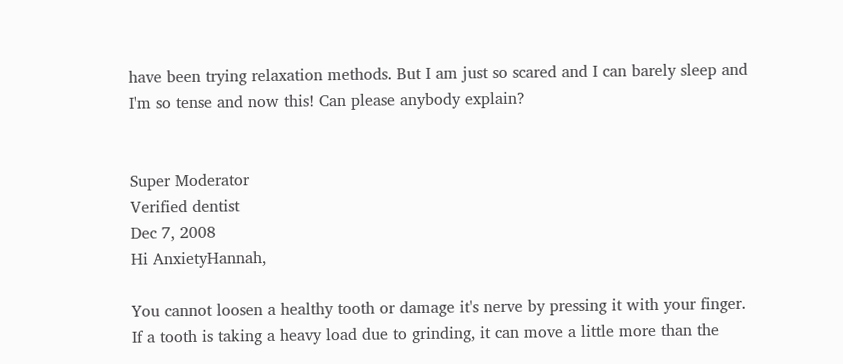have been trying relaxation methods. But I am just so scared and I can barely sleep and I'm so tense and now this! Can please anybody explain?


Super Moderator
Verified dentist
Dec 7, 2008
Hi AnxietyHannah,

You cannot loosen a healthy tooth or damage it's nerve by pressing it with your finger.
If a tooth is taking a heavy load due to grinding, it can move a little more than the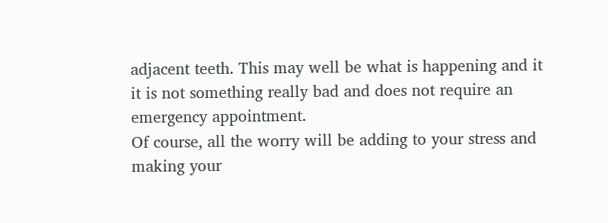adjacent teeth. This may well be what is happening and it it is not something really bad and does not require an emergency appointment.
Of course, all the worry will be adding to your stress and making your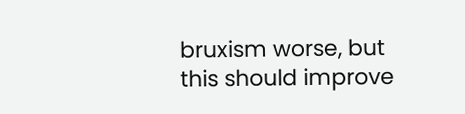bruxism worse, but this should improve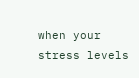when your stress levels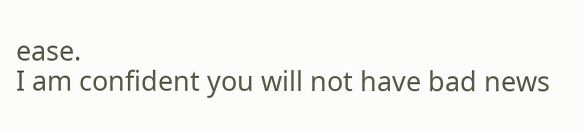ease.
I am confident you will not have bad news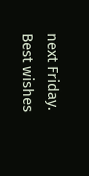next Friday.
Best wishes